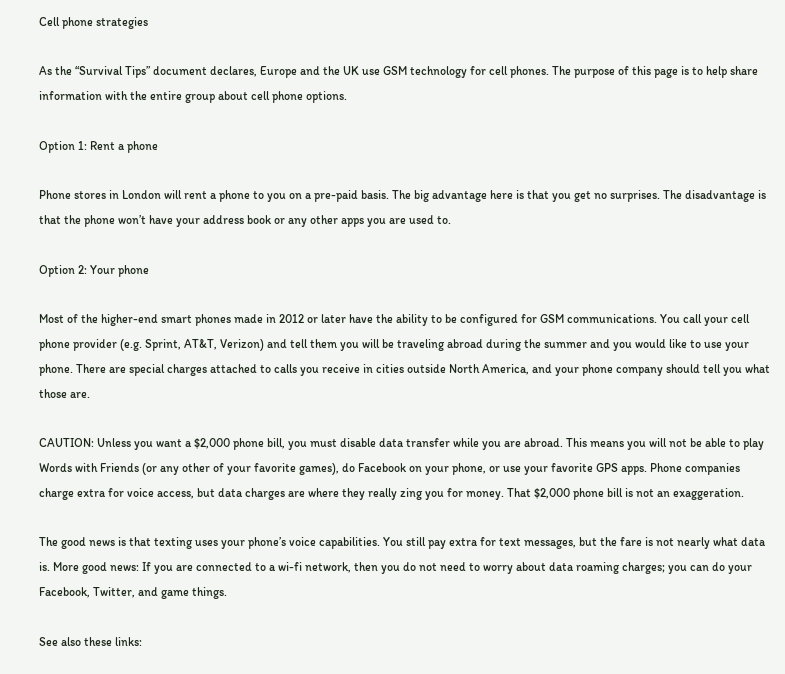Cell phone strategies

As the “Survival Tips” document declares, Europe and the UK use GSM technology for cell phones. The purpose of this page is to help share information with the entire group about cell phone options.

Option 1: Rent a phone

Phone stores in London will rent a phone to you on a pre-paid basis. The big advantage here is that you get no surprises. The disadvantage is that the phone won’t have your address book or any other apps you are used to.

Option 2: Your phone

Most of the higher-end smart phones made in 2012 or later have the ability to be configured for GSM communications. You call your cell phone provider (e.g. Sprint, AT&T, Verizon) and tell them you will be traveling abroad during the summer and you would like to use your phone. There are special charges attached to calls you receive in cities outside North America, and your phone company should tell you what those are.

CAUTION: Unless you want a $2,000 phone bill, you must disable data transfer while you are abroad. This means you will not be able to play Words with Friends (or any other of your favorite games), do Facebook on your phone, or use your favorite GPS apps. Phone companies charge extra for voice access, but data charges are where they really zing you for money. That $2,000 phone bill is not an exaggeration.

The good news is that texting uses your phone’s voice capabilities. You still pay extra for text messages, but the fare is not nearly what data is. More good news: If you are connected to a wi-fi network, then you do not need to worry about data roaming charges; you can do your Facebook, Twitter, and game things.

See also these links: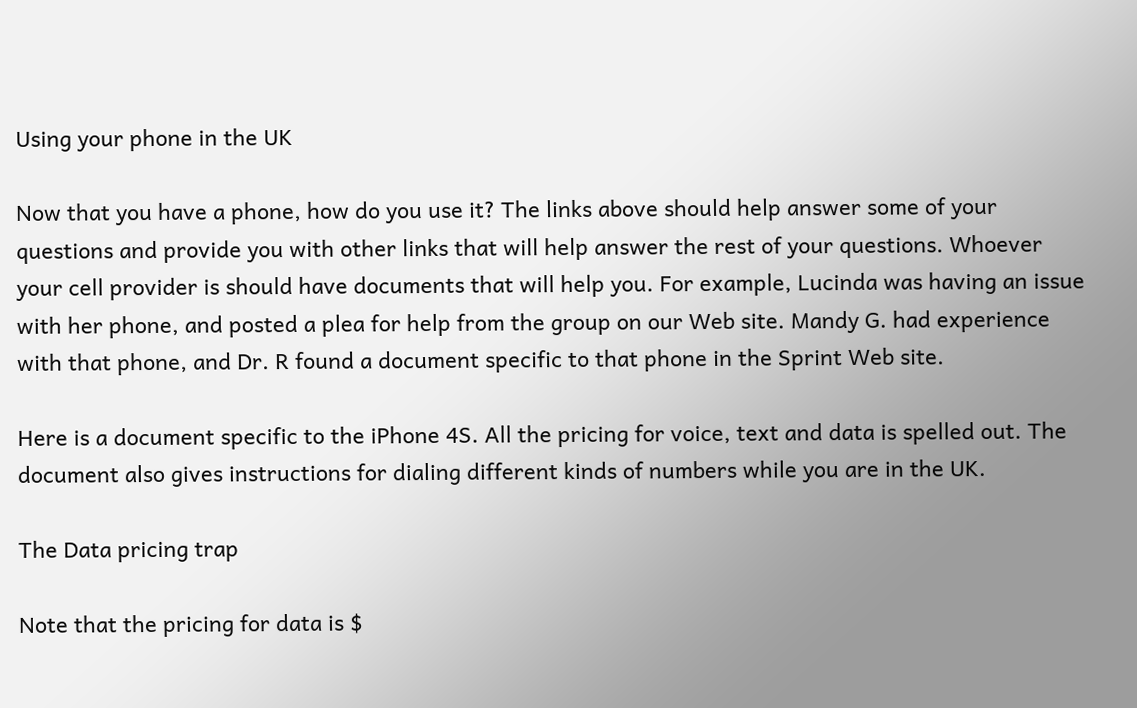Using your phone in the UK

Now that you have a phone, how do you use it? The links above should help answer some of your questions and provide you with other links that will help answer the rest of your questions. Whoever your cell provider is should have documents that will help you. For example, Lucinda was having an issue with her phone, and posted a plea for help from the group on our Web site. Mandy G. had experience with that phone, and Dr. R found a document specific to that phone in the Sprint Web site.

Here is a document specific to the iPhone 4S. All the pricing for voice, text and data is spelled out. The document also gives instructions for dialing different kinds of numbers while you are in the UK.

The Data pricing trap

Note that the pricing for data is $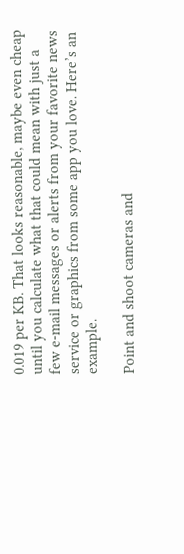0.019 per KB. That looks reasonable, maybe even cheap until you calculate what that could mean with just a few e-mail messages or alerts from your favorite news service or graphics from some app you love. Here’s an example.

Point and shoot cameras and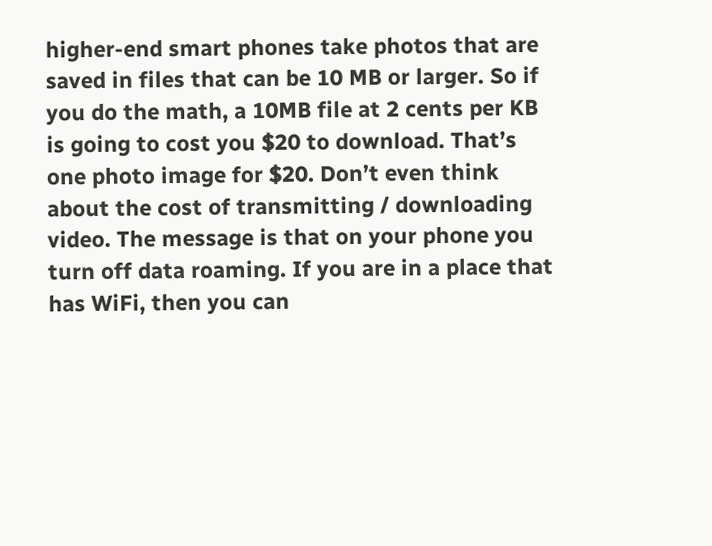higher-end smart phones take photos that are saved in files that can be 10 MB or larger. So if you do the math, a 10MB file at 2 cents per KB is going to cost you $20 to download. That’s one photo image for $20. Don’t even think about the cost of transmitting / downloading video. The message is that on your phone you turn off data roaming. If you are in a place that has WiFi, then you can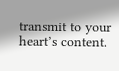transmit to your heart’s content.